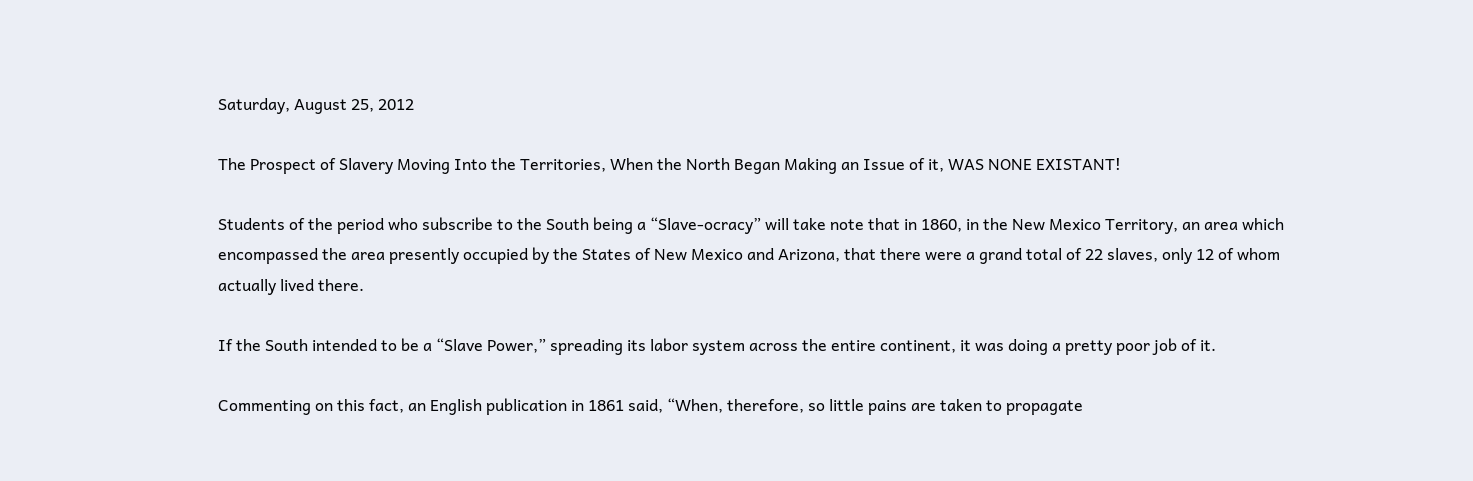Saturday, August 25, 2012

The Prospect of Slavery Moving Into the Territories, When the North Began Making an Issue of it, WAS NONE EXISTANT!

Students of the period who subscribe to the South being a “Slave-ocracy” will take note that in 1860, in the New Mexico Territory, an area which encompassed the area presently occupied by the States of New Mexico and Arizona, that there were a grand total of 22 slaves, only 12 of whom  actually lived there.

If the South intended to be a “Slave Power,” spreading its labor system across the entire continent, it was doing a pretty poor job of it.

Commenting on this fact, an English publication in 1861 said, “When, therefore, so little pains are taken to propagate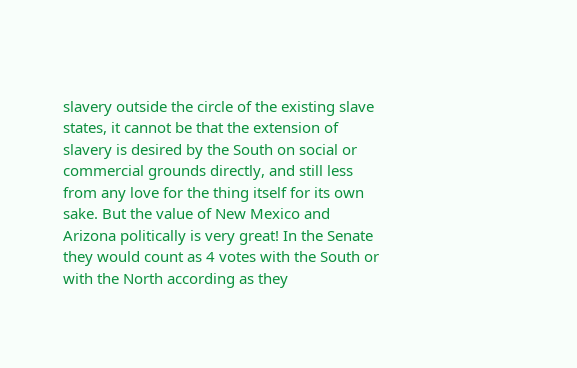slavery outside the circle of the existing slave states, it cannot be that the extension of slavery is desired by the South on social or commercial grounds directly, and still less from any love for the thing itself for its own sake. But the value of New Mexico and Arizona politically is very great! In the Senate they would count as 4 votes with the South or with the North according as they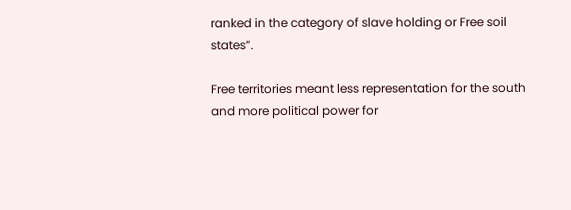ranked in the category of slave holding or Free soil states”.

Free territories meant less representation for the south and more political power for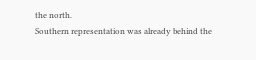the north.
Southern representation was already behind the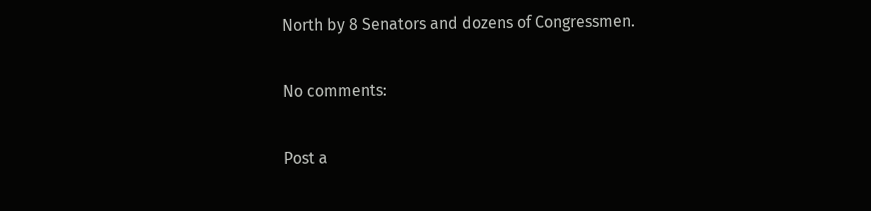North by 8 Senators and dozens of Congressmen.

No comments:

Post a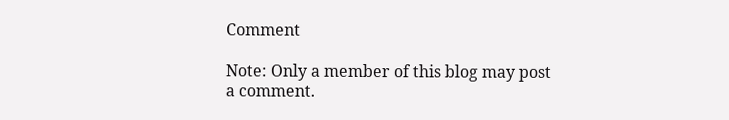Comment

Note: Only a member of this blog may post a comment.